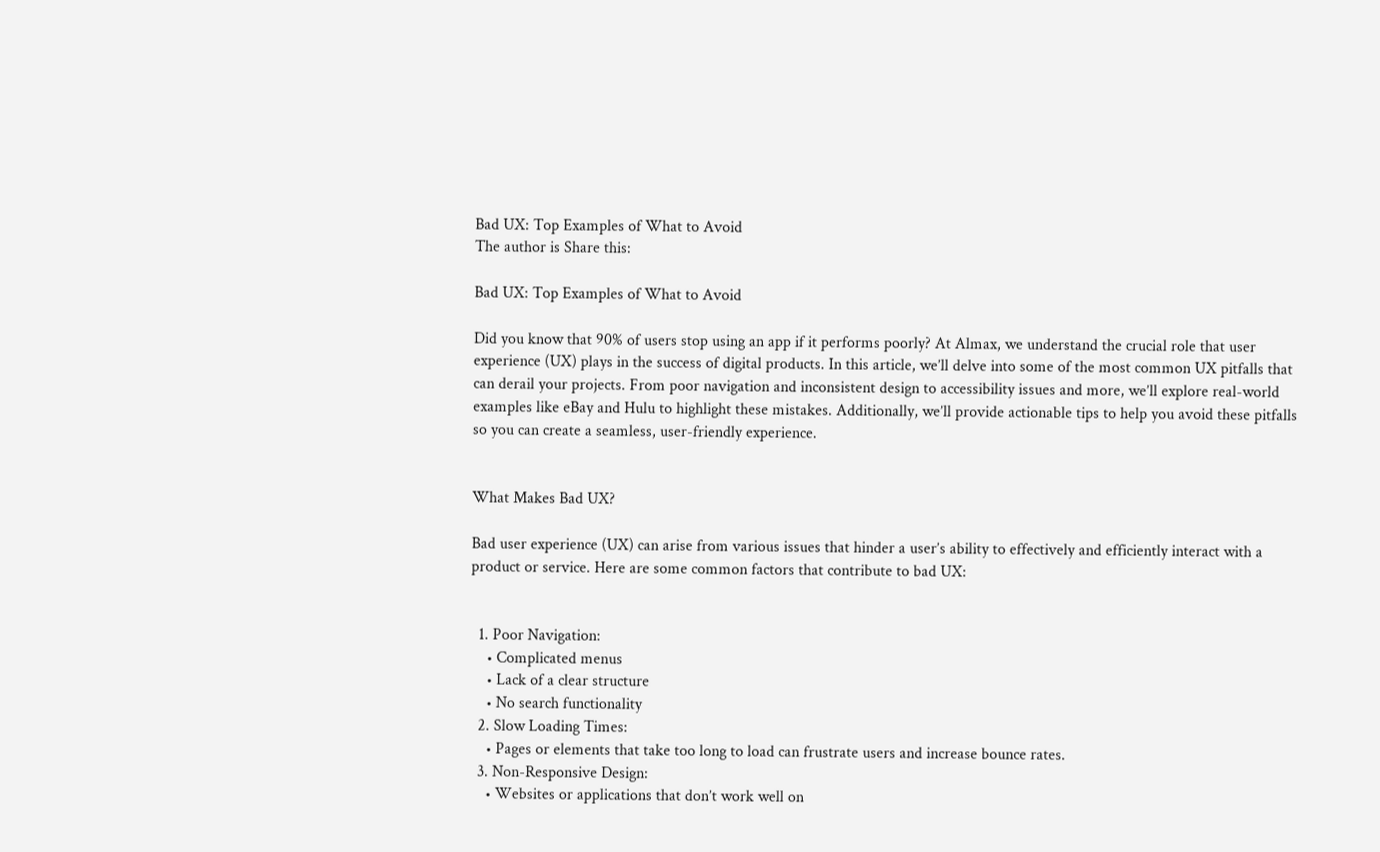Bad UX: Top Examples of What to Avoid
The author is Share this:

Bad UX: Top Examples of What to Avoid

Did you know that 90% of users stop using an app if it performs poorly? At Almax, we understand the crucial role that user experience (UX) plays in the success of digital products. In this article, we’ll delve into some of the most common UX pitfalls that can derail your projects. From poor navigation and inconsistent design to accessibility issues and more, we’ll explore real-world examples like eBay and Hulu to highlight these mistakes. Additionally, we’ll provide actionable tips to help you avoid these pitfalls so you can create a seamless, user-friendly experience.


What Makes Bad UX?

Bad user experience (UX) can arise from various issues that hinder a user’s ability to effectively and efficiently interact with a product or service. Here are some common factors that contribute to bad UX:


  1. Poor Navigation:
    • Complicated menus
    • Lack of a clear structure
    • No search functionality
  2. Slow Loading Times:
    • Pages or elements that take too long to load can frustrate users and increase bounce rates.
  3. Non-Responsive Design:
    • Websites or applications that don’t work well on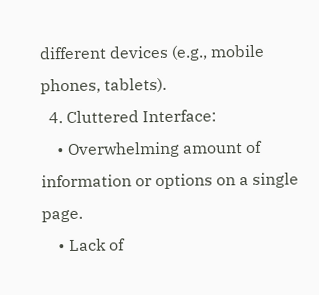different devices (e.g., mobile phones, tablets).
  4. Cluttered Interface:
    • Overwhelming amount of information or options on a single page.
    • Lack of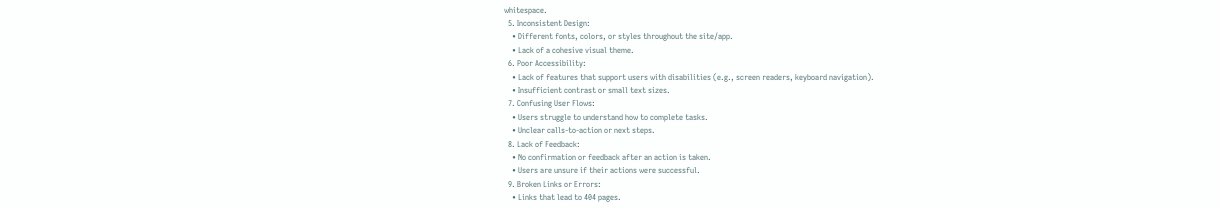whitespace.
  5. Inconsistent Design:
    • Different fonts, colors, or styles throughout the site/app.
    • Lack of a cohesive visual theme.
  6. Poor Accessibility:
    • Lack of features that support users with disabilities (e.g., screen readers, keyboard navigation).
    • Insufficient contrast or small text sizes.
  7. Confusing User Flows:
    • Users struggle to understand how to complete tasks.
    • Unclear calls-to-action or next steps.
  8. Lack of Feedback:
    • No confirmation or feedback after an action is taken.
    • Users are unsure if their actions were successful.
  9. Broken Links or Errors:
    • Links that lead to 404 pages.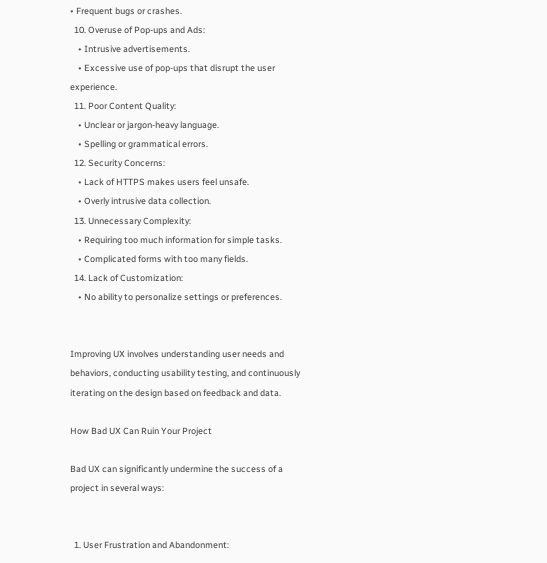• Frequent bugs or crashes.
  10. Overuse of Pop-ups and Ads:
    • Intrusive advertisements.
    • Excessive use of pop-ups that disrupt the user experience.
  11. Poor Content Quality:
    • Unclear or jargon-heavy language.
    • Spelling or grammatical errors.
  12. Security Concerns:
    • Lack of HTTPS makes users feel unsafe.
    • Overly intrusive data collection.
  13. Unnecessary Complexity:
    • Requiring too much information for simple tasks.
    • Complicated forms with too many fields.
  14. Lack of Customization:
    • No ability to personalize settings or preferences.


Improving UX involves understanding user needs and behaviors, conducting usability testing, and continuously iterating on the design based on feedback and data.

How Bad UX Can Ruin Your Project

Bad UX can significantly undermine the success of a project in several ways:


  1. User Frustration and Abandonment: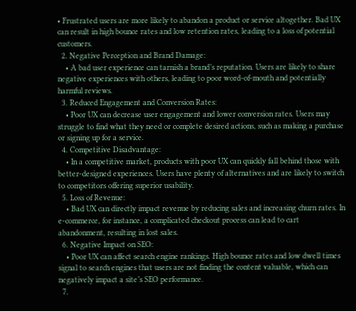• Frustrated users are more likely to abandon a product or service altogether. Bad UX can result in high bounce rates and low retention rates, leading to a loss of potential customers.
  2. Negative Perception and Brand Damage:
    • A bad user experience can tarnish a brand’s reputation. Users are likely to share negative experiences with others, leading to poor word-of-mouth and potentially harmful reviews.
  3. Reduced Engagement and Conversion Rates:
    • Poor UX can decrease user engagement and lower conversion rates. Users may struggle to find what they need or complete desired actions, such as making a purchase or signing up for a service.
  4. Competitive Disadvantage:
    • In a competitive market, products with poor UX can quickly fall behind those with better-designed experiences. Users have plenty of alternatives and are likely to switch to competitors offering superior usability.
  5. Loss of Revenue:
    • Bad UX can directly impact revenue by reducing sales and increasing churn rates. In e-commerce, for instance, a complicated checkout process can lead to cart abandonment, resulting in lost sales.
  6. Negative Impact on SEO:
    • Poor UX can affect search engine rankings. High bounce rates and low dwell times signal to search engines that users are not finding the content valuable, which can negatively impact a site’s SEO performance.
  7.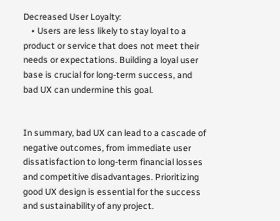Decreased User Loyalty:
    • Users are less likely to stay loyal to a product or service that does not meet their needs or expectations. Building a loyal user base is crucial for long-term success, and bad UX can undermine this goal.


In summary, bad UX can lead to a cascade of negative outcomes, from immediate user dissatisfaction to long-term financial losses and competitive disadvantages. Prioritizing good UX design is essential for the success and sustainability of any project.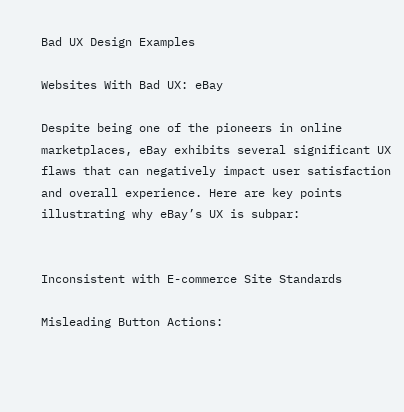Bad UX Design Examples

Websites With Bad UX: eBay

Despite being one of the pioneers in online marketplaces, eBay exhibits several significant UX flaws that can negatively impact user satisfaction and overall experience. Here are key points illustrating why eBay’s UX is subpar:


Inconsistent with E-commerce Site Standards

Misleading Button Actions: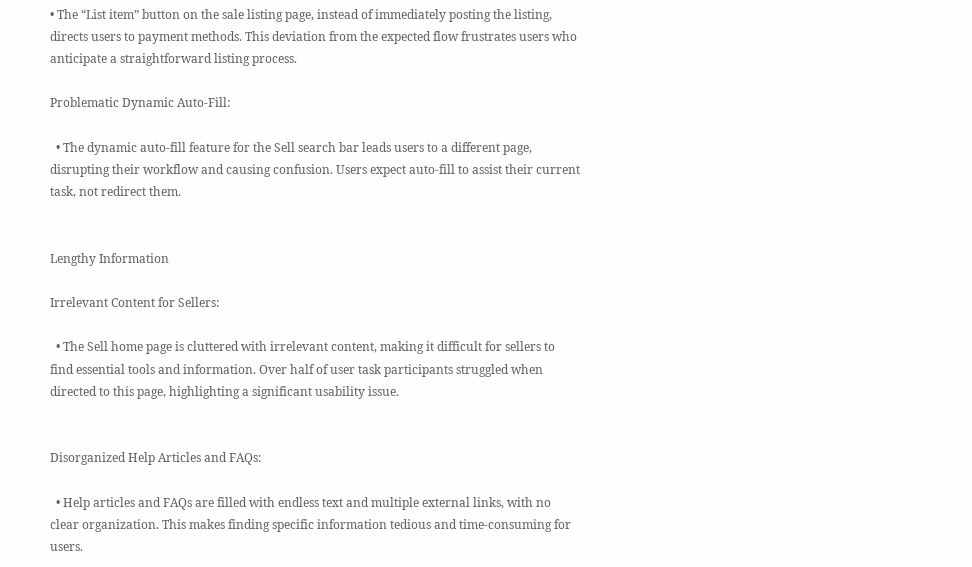• The “List item” button on the sale listing page, instead of immediately posting the listing, directs users to payment methods. This deviation from the expected flow frustrates users who anticipate a straightforward listing process.

Problematic Dynamic Auto-Fill:

  • The dynamic auto-fill feature for the Sell search bar leads users to a different page, disrupting their workflow and causing confusion. Users expect auto-fill to assist their current task, not redirect them.


Lengthy Information

Irrelevant Content for Sellers:

  • The Sell home page is cluttered with irrelevant content, making it difficult for sellers to find essential tools and information. Over half of user task participants struggled when directed to this page, highlighting a significant usability issue.


Disorganized Help Articles and FAQs:

  • Help articles and FAQs are filled with endless text and multiple external links, with no clear organization. This makes finding specific information tedious and time-consuming for users.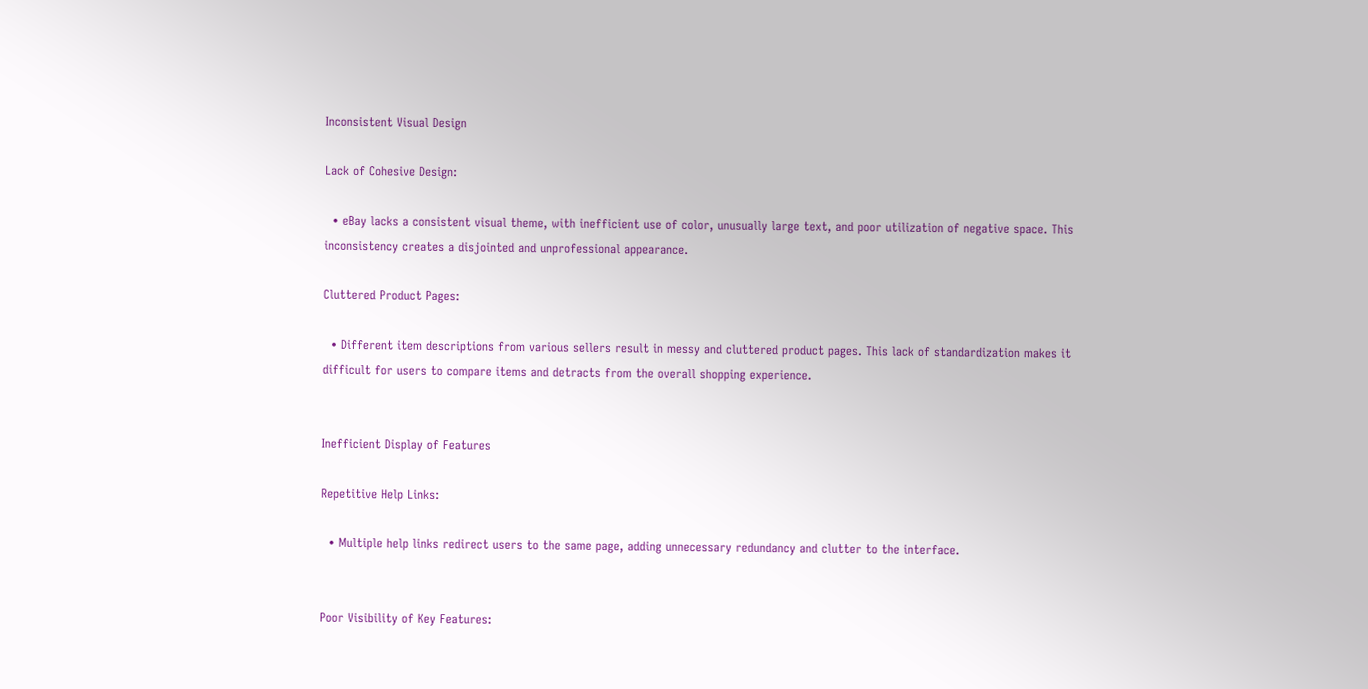Inconsistent Visual Design

Lack of Cohesive Design:

  • eBay lacks a consistent visual theme, with inefficient use of color, unusually large text, and poor utilization of negative space. This inconsistency creates a disjointed and unprofessional appearance.

Cluttered Product Pages:

  • Different item descriptions from various sellers result in messy and cluttered product pages. This lack of standardization makes it difficult for users to compare items and detracts from the overall shopping experience.


Inefficient Display of Features

Repetitive Help Links:

  • Multiple help links redirect users to the same page, adding unnecessary redundancy and clutter to the interface.


Poor Visibility of Key Features: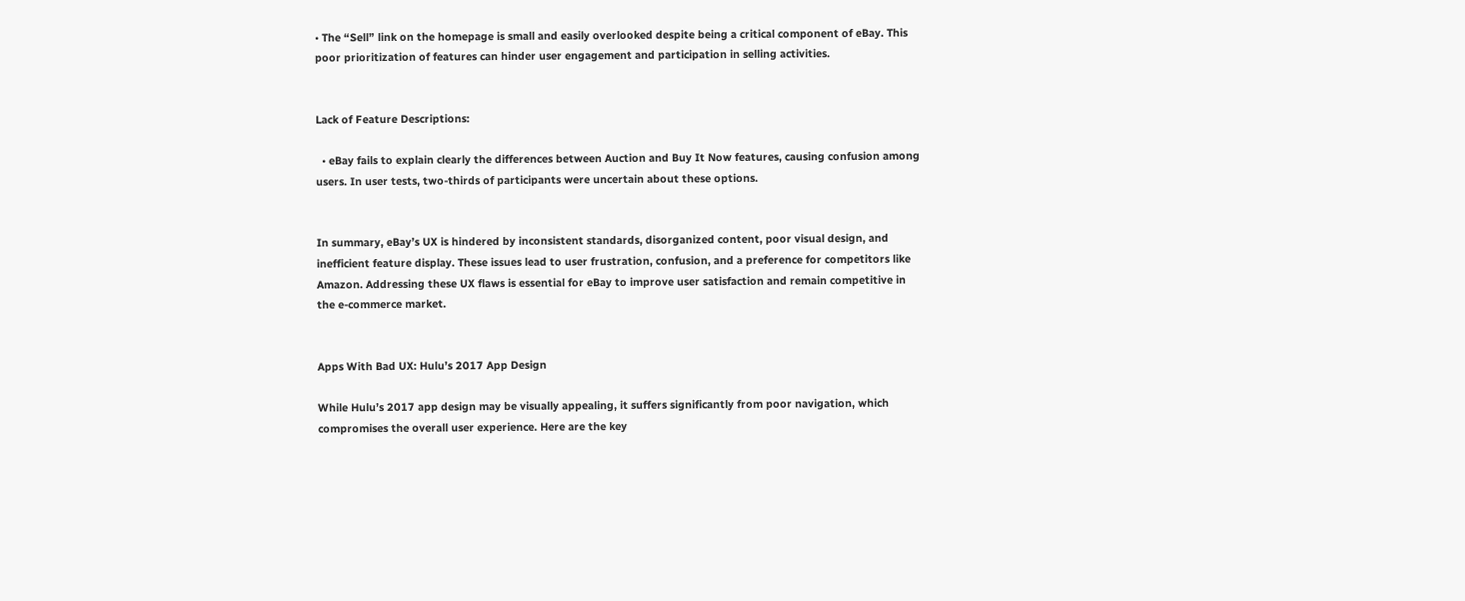• The “Sell” link on the homepage is small and easily overlooked despite being a critical component of eBay. This poor prioritization of features can hinder user engagement and participation in selling activities.


Lack of Feature Descriptions:

  • eBay fails to explain clearly the differences between Auction and Buy It Now features, causing confusion among users. In user tests, two-thirds of participants were uncertain about these options.


In summary, eBay’s UX is hindered by inconsistent standards, disorganized content, poor visual design, and inefficient feature display. These issues lead to user frustration, confusion, and a preference for competitors like Amazon. Addressing these UX flaws is essential for eBay to improve user satisfaction and remain competitive in the e-commerce market.


Apps With Bad UX: Hulu’s 2017 App Design

While Hulu’s 2017 app design may be visually appealing, it suffers significantly from poor navigation, which compromises the overall user experience. Here are the key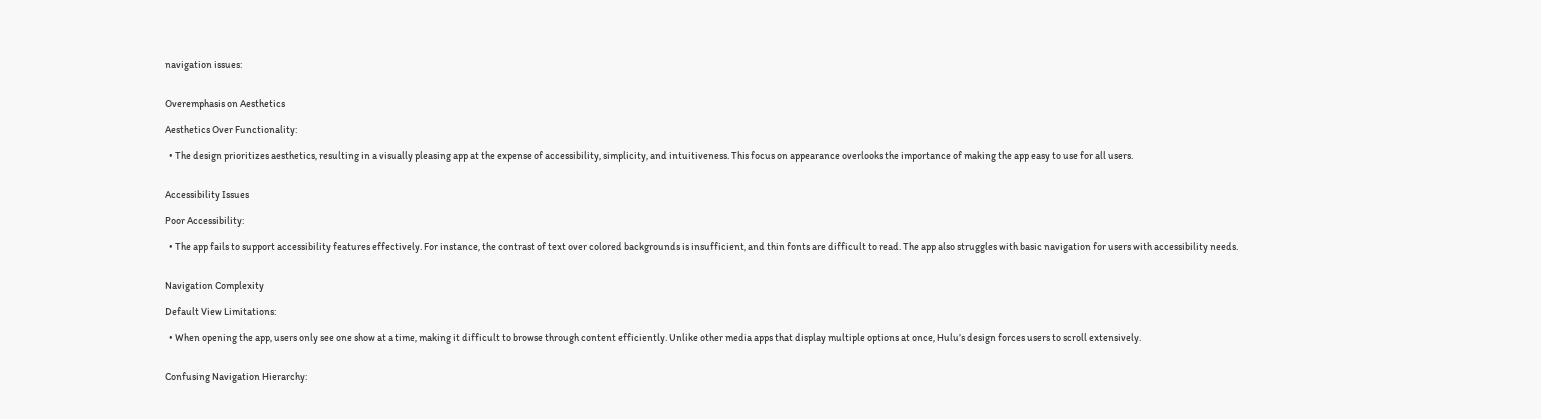navigation issues:


Overemphasis on Aesthetics

Aesthetics Over Functionality:

  • The design prioritizes aesthetics, resulting in a visually pleasing app at the expense of accessibility, simplicity, and intuitiveness. This focus on appearance overlooks the importance of making the app easy to use for all users.


Accessibility Issues

Poor Accessibility:

  • The app fails to support accessibility features effectively. For instance, the contrast of text over colored backgrounds is insufficient, and thin fonts are difficult to read. The app also struggles with basic navigation for users with accessibility needs.


Navigation Complexity

Default View Limitations:

  • When opening the app, users only see one show at a time, making it difficult to browse through content efficiently. Unlike other media apps that display multiple options at once, Hulu’s design forces users to scroll extensively.


Confusing Navigation Hierarchy: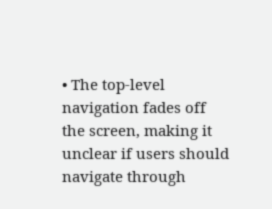• The top-level navigation fades off the screen, making it unclear if users should navigate through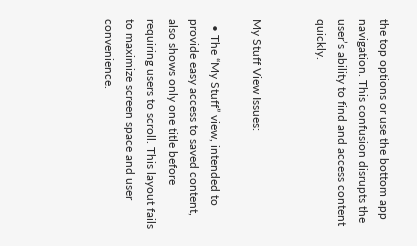the top options or use the bottom app navigation. This confusion disrupts the user’s ability to find and access content quickly.


My Stuff View Issues:

  • The “My Stuff” view, intended to provide easy access to saved content, also shows only one title before requiring users to scroll. This layout fails to maximize screen space and user convenience.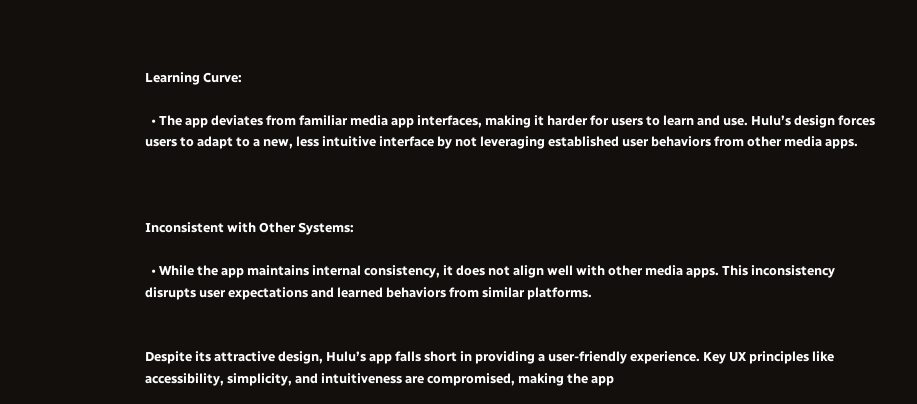Learning Curve:

  • The app deviates from familiar media app interfaces, making it harder for users to learn and use. Hulu’s design forces users to adapt to a new, less intuitive interface by not leveraging established user behaviors from other media apps.



Inconsistent with Other Systems:

  • While the app maintains internal consistency, it does not align well with other media apps. This inconsistency disrupts user expectations and learned behaviors from similar platforms.


Despite its attractive design, Hulu’s app falls short in providing a user-friendly experience. Key UX principles like accessibility, simplicity, and intuitiveness are compromised, making the app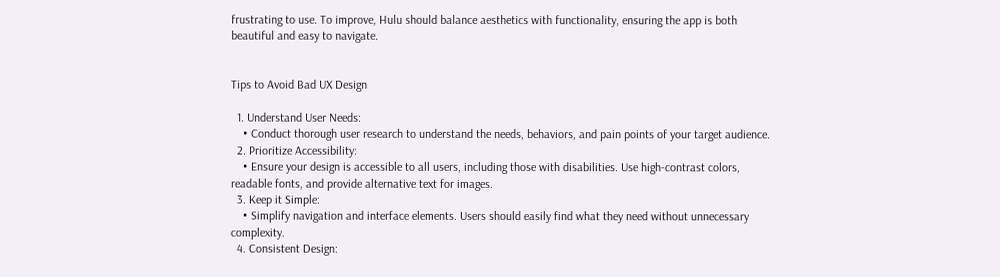frustrating to use. To improve, Hulu should balance aesthetics with functionality, ensuring the app is both beautiful and easy to navigate.


Tips to Avoid Bad UX Design

  1. Understand User Needs:
    • Conduct thorough user research to understand the needs, behaviors, and pain points of your target audience.
  2. Prioritize Accessibility:
    • Ensure your design is accessible to all users, including those with disabilities. Use high-contrast colors, readable fonts, and provide alternative text for images.
  3. Keep it Simple:
    • Simplify navigation and interface elements. Users should easily find what they need without unnecessary complexity.
  4. Consistent Design: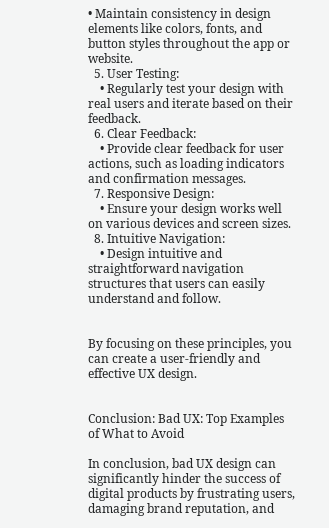• Maintain consistency in design elements like colors, fonts, and button styles throughout the app or website.
  5. User Testing:
    • Regularly test your design with real users and iterate based on their feedback.
  6. Clear Feedback:
    • Provide clear feedback for user actions, such as loading indicators and confirmation messages.
  7. Responsive Design:
    • Ensure your design works well on various devices and screen sizes.
  8. Intuitive Navigation:
    • Design intuitive and straightforward navigation structures that users can easily understand and follow.


By focusing on these principles, you can create a user-friendly and effective UX design.


Conclusion: Bad UX: Top Examples of What to Avoid

In conclusion, bad UX design can significantly hinder the success of digital products by frustrating users, damaging brand reputation, and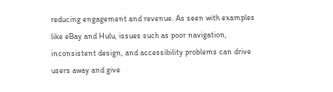reducing engagement and revenue. As seen with examples like eBay and Hulu, issues such as poor navigation, inconsistent design, and accessibility problems can drive users away and give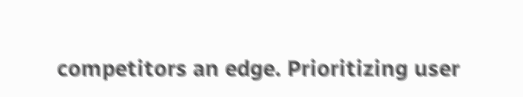competitors an edge. Prioritizing user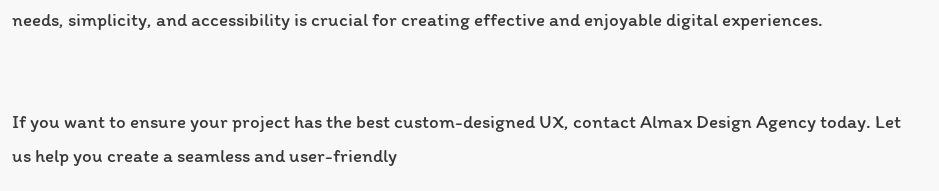needs, simplicity, and accessibility is crucial for creating effective and enjoyable digital experiences.


If you want to ensure your project has the best custom-designed UX, contact Almax Design Agency today. Let us help you create a seamless and user-friendly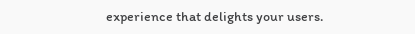experience that delights your users.